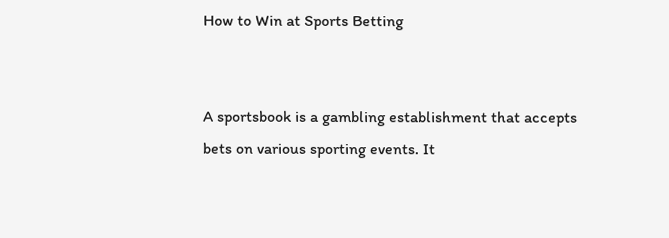How to Win at Sports Betting


A sportsbook is a gambling establishment that accepts bets on various sporting events. It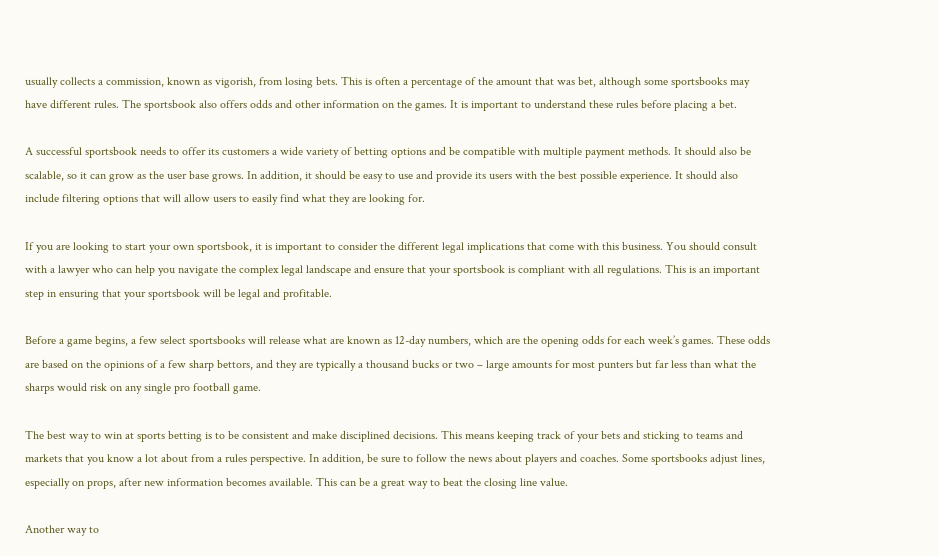usually collects a commission, known as vigorish, from losing bets. This is often a percentage of the amount that was bet, although some sportsbooks may have different rules. The sportsbook also offers odds and other information on the games. It is important to understand these rules before placing a bet.

A successful sportsbook needs to offer its customers a wide variety of betting options and be compatible with multiple payment methods. It should also be scalable, so it can grow as the user base grows. In addition, it should be easy to use and provide its users with the best possible experience. It should also include filtering options that will allow users to easily find what they are looking for.

If you are looking to start your own sportsbook, it is important to consider the different legal implications that come with this business. You should consult with a lawyer who can help you navigate the complex legal landscape and ensure that your sportsbook is compliant with all regulations. This is an important step in ensuring that your sportsbook will be legal and profitable.

Before a game begins, a few select sportsbooks will release what are known as 12-day numbers, which are the opening odds for each week’s games. These odds are based on the opinions of a few sharp bettors, and they are typically a thousand bucks or two – large amounts for most punters but far less than what the sharps would risk on any single pro football game.

The best way to win at sports betting is to be consistent and make disciplined decisions. This means keeping track of your bets and sticking to teams and markets that you know a lot about from a rules perspective. In addition, be sure to follow the news about players and coaches. Some sportsbooks adjust lines, especially on props, after new information becomes available. This can be a great way to beat the closing line value.

Another way to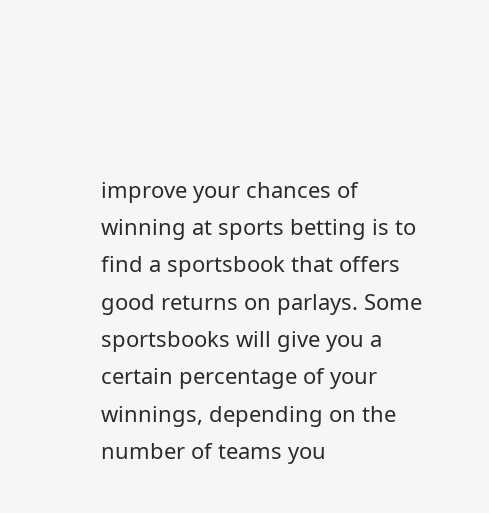improve your chances of winning at sports betting is to find a sportsbook that offers good returns on parlays. Some sportsbooks will give you a certain percentage of your winnings, depending on the number of teams you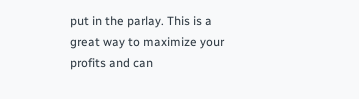put in the parlay. This is a great way to maximize your profits and can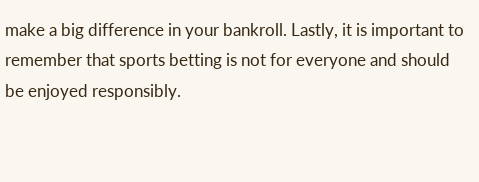make a big difference in your bankroll. Lastly, it is important to remember that sports betting is not for everyone and should be enjoyed responsibly.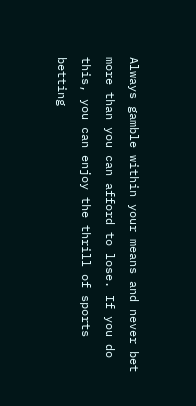Always gamble within your means and never bet more than you can afford to lose. If you do this, you can enjoy the thrill of sports betting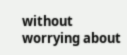without worrying about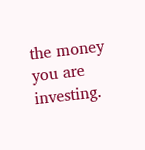the money you are investing.